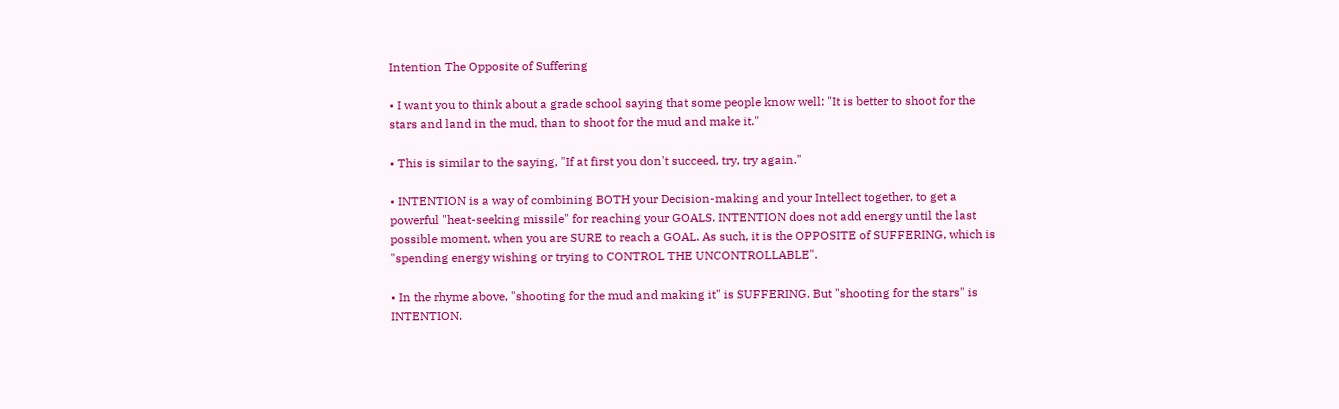Intention The Opposite of Suffering

• I want you to think about a grade school saying that some people know well: "It is better to shoot for the stars and land in the mud, than to shoot for the mud and make it."

• This is similar to the saying, "If at first you don't succeed, try, try again."

• INTENTION is a way of combining BOTH your Decision-making and your Intellect together, to get a powerful "heat-seeking missile" for reaching your GOALS. INTENTION does not add energy until the last possible moment, when you are SURE to reach a GOAL. As such, it is the OPPOSITE of SUFFERING, which is "spending energy wishing or trying to CONTROL THE UNCONTROLLABLE".

• In the rhyme above, "shooting for the mud and making it" is SUFFERING. But "shooting for the stars" is INTENTION.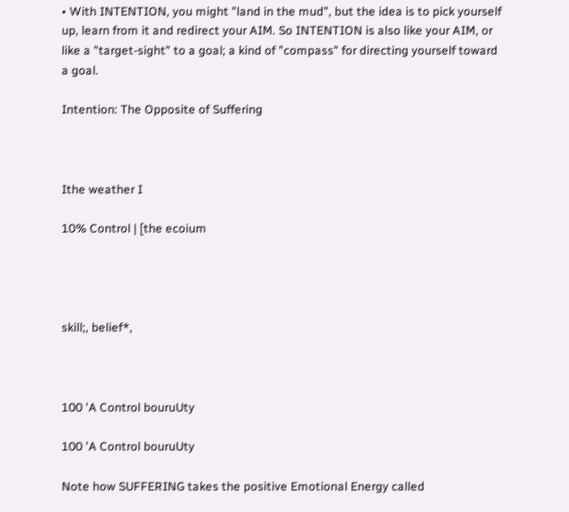• With INTENTION, you might "land in the mud", but the idea is to pick yourself up, learn from it and redirect your AIM. So INTENTION is also like your AIM, or like a "target-sight" to a goal; a kind of "compass" for directing yourself toward a goal.

Intention: The Opposite of Suffering



Ithe weather I

10% Control | [the ecoium




skill;, belief*,



100 'A Control bouruUty

100 'A Control bouruUty

Note how SUFFERING takes the positive Emotional Energy called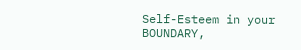Self-Esteem in your BOUNDARY,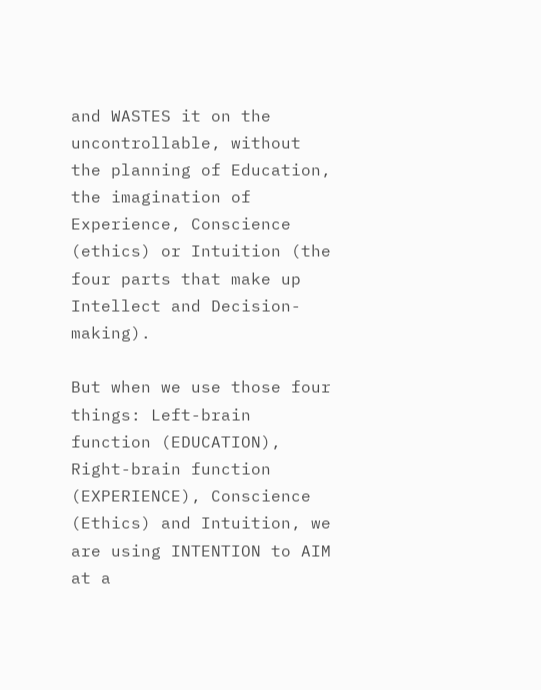and WASTES it on the uncontrollable, without the planning of Education, the imagination of Experience, Conscience (ethics) or Intuition (the four parts that make up Intellect and Decision-making).

But when we use those four things: Left-brain function (EDUCATION), Right-brain function (EXPERIENCE), Conscience (Ethics) and Intuition, we are using INTENTION to AIM at a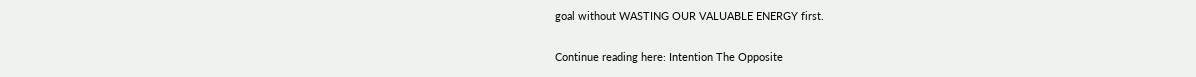goal without WASTING OUR VALUABLE ENERGY first.

Continue reading here: Intention The Opposite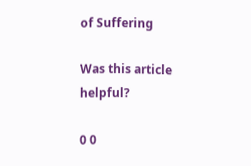of Suffering

Was this article helpful?

0 0